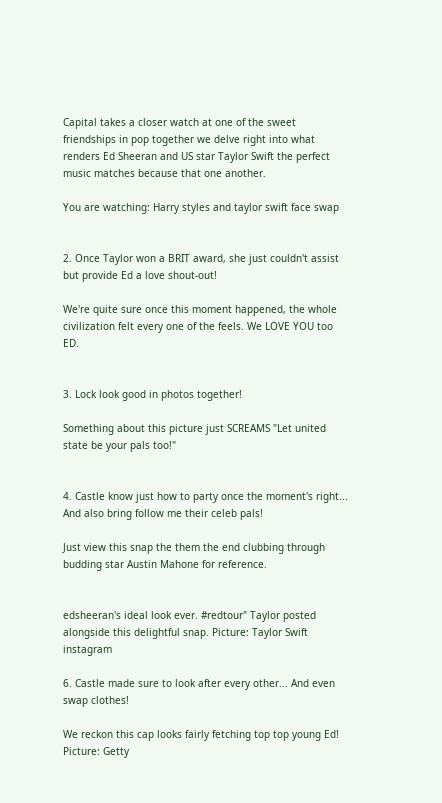Capital takes a closer watch at one of the sweet friendships in pop together we delve right into what renders Ed Sheeran and US star Taylor Swift the perfect music matches because that one another.

You are watching: Harry styles and taylor swift face swap


2. Once Taylor won a BRIT award, she just couldn't assist but provide Ed a love shout-out!

We're quite sure once this moment happened, the whole civilization felt every one of the feels. We LOVE YOU too ED.


3. Lock look good in photos together!

Something about this picture just SCREAMS "Let united state be your pals too!"


4. Castle know just how to party once the moment's right... And also bring follow me their celeb pals!

Just view this snap the them the end clubbing through budding star Austin Mahone for reference.


edsheeran's ideal look ever. #redtour" Taylor posted alongside this delightful snap. Picture: Taylor Swift instagram

6. Castle made sure to look after every other... And even swap clothes!

We reckon this cap looks fairly fetching top top young Ed! Picture: Getty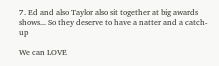7. Ed and also Taylor also sit together at big awards shows... So they deserve to have a natter and a catch-up

We can LOVE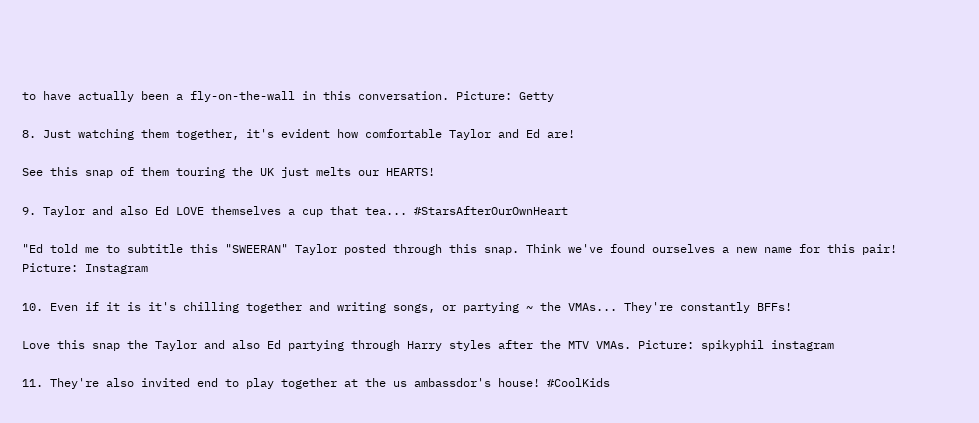to have actually been a fly-on-the-wall in this conversation. Picture: Getty

8. Just watching them together, it's evident how comfortable Taylor and Ed are!

See this snap of them touring the UK just melts our HEARTS!

9. Taylor and also Ed LOVE themselves a cup that tea... #StarsAfterOurOwnHeart

"Ed told me to subtitle this "SWEERAN" Taylor posted through this snap. Think we've found ourselves a new name for this pair! Picture: Instagram

10. Even if it is it's chilling together and writing songs, or partying ~ the VMAs... They're constantly BFFs!

Love this snap the Taylor and also Ed partying through Harry styles after the MTV VMAs. Picture: spikyphil instagram

11. They're also invited end to play together at the us ambassdor's house! #CoolKids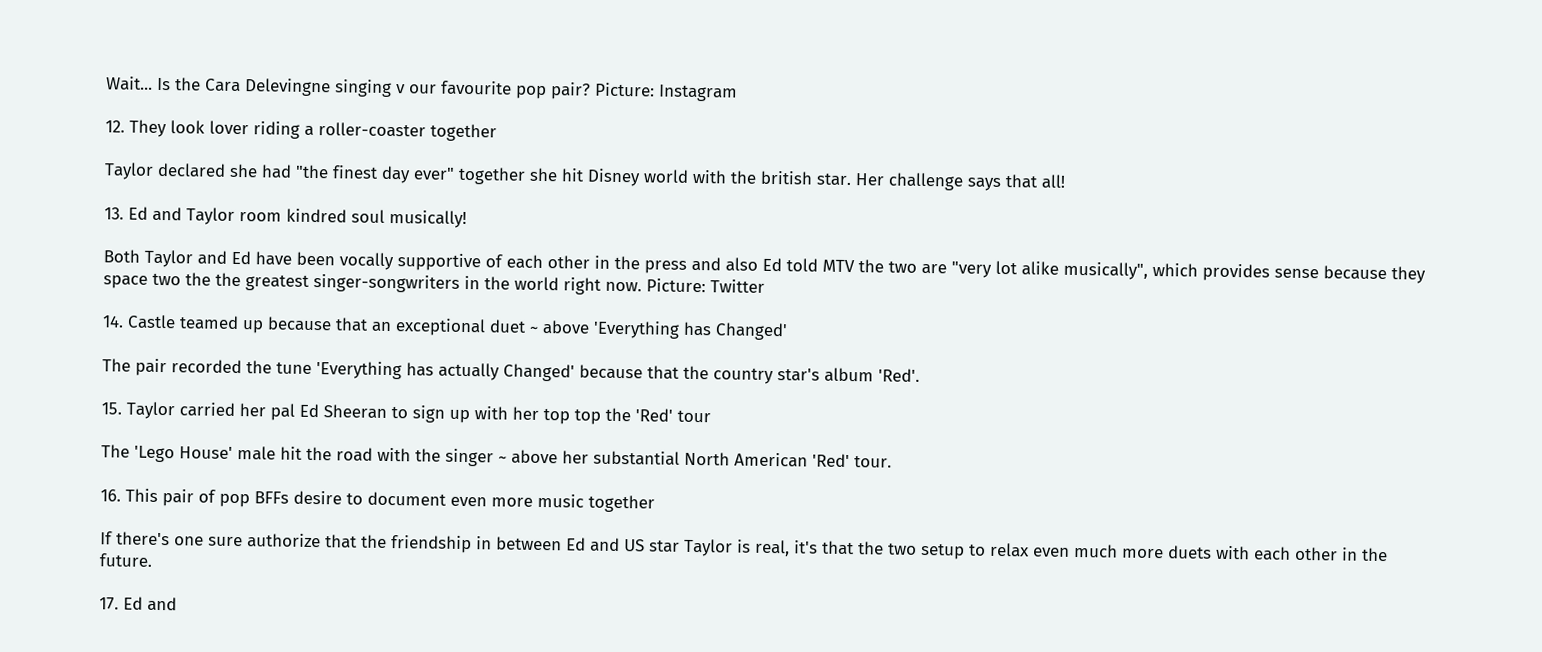Wait... Is the Cara Delevingne singing v our favourite pop pair? Picture: Instagram

12. They look lover riding a roller-coaster together

Taylor declared she had "the finest day ever" together she hit Disney world with the british star. Her challenge says that all!

13. Ed and Taylor room kindred soul musically!

Both Taylor and Ed have been vocally supportive of each other in the press and also Ed told MTV the two are "very lot alike musically", which provides sense because they space two the the greatest singer-songwriters in the world right now. Picture: Twitter

14. Castle teamed up because that an exceptional duet ~ above 'Everything has Changed'

The pair recorded the tune 'Everything has actually Changed' because that the country star's album 'Red'.

15. Taylor carried her pal Ed Sheeran to sign up with her top top the 'Red' tour

The 'Lego House' male hit the road with the singer ~ above her substantial North American 'Red' tour.

16. This pair of pop BFFs desire to document even more music together

If there's one sure authorize that the friendship in between Ed and US star Taylor is real, it's that the two setup to relax even much more duets with each other in the future.

17. Ed and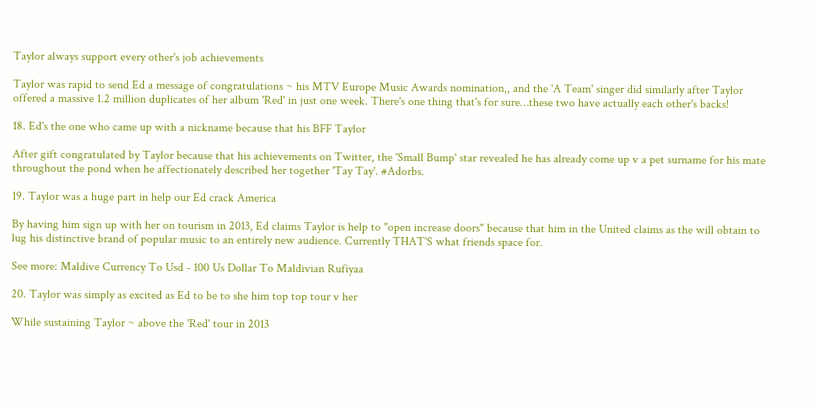Taylor always support every other's job achievements

Taylor was rapid to send Ed a message of congratulations ~ his MTV Europe Music Awards nomination,, and the 'A Team' singer did similarly after Taylor offered a massive 1.2 million duplicates of her album 'Red' in just one week. There's one thing that's for sure…these two have actually each other's backs!

18. Ed's the one who came up with a nickname because that his BFF Taylor

After gift congratulated by Taylor because that his achievements on Twitter, the 'Small Bump' star revealed he has already come up v a pet surname for his mate throughout the pond when he affectionately described her together 'Tay Tay'. #Adorbs.

19. Taylor was a huge part in help our Ed crack America

By having him sign up with her on tourism in 2013, Ed claims Taylor is help to "open increase doors" because that him in the United claims as the will obtain to lug his distinctive brand of popular music to an entirely new audience. Currently THAT'S what friends space for.

See more: Maldive Currency To Usd - 100 Us Dollar To Maldivian Rufiyaa

20. Taylor was simply as excited as Ed to be to she him top top tour v her

While sustaining Taylor ~ above the 'Red' tour in 2013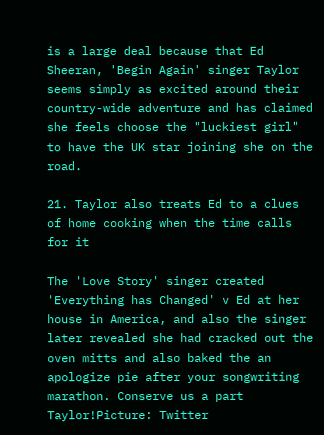is a large deal because that Ed Sheeran, 'Begin Again' singer Taylor seems simply as excited around their country-wide adventure and has claimed she feels choose the "luckiest girl" to have the UK star joining she on the road.

21. Taylor also treats Ed to a clues of home cooking when the time calls for it

The 'Love Story' singer created 'Everything has Changed' v Ed at her house in America, and also the singer later revealed she had cracked out the oven mitts and also baked the an apologize pie after your songwriting marathon. Conserve us a part Taylor!Picture: Twitter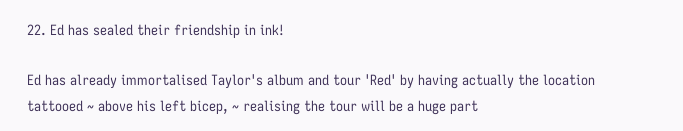22. Ed has sealed their friendship in ink!

Ed has already immortalised Taylor's album and tour 'Red' by having actually the location tattooed ~ above his left bicep, ~ realising the tour will be a huge part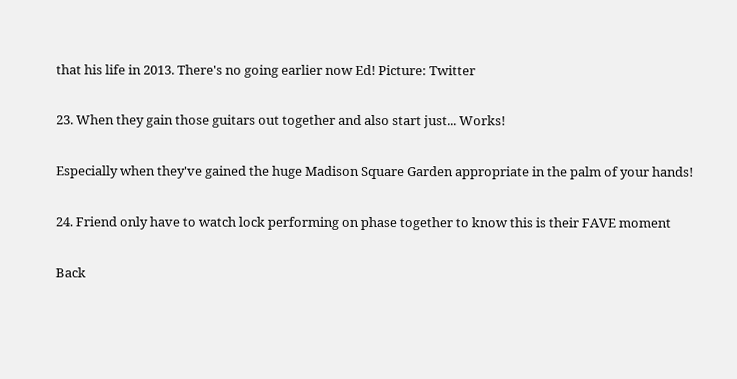that his life in 2013. There's no going earlier now Ed! Picture: Twitter

23. When they gain those guitars out together and also start just... Works!

Especially when they've gained the huge Madison Square Garden appropriate in the palm of your hands!

24. Friend only have to watch lock performing on phase together to know this is their FAVE moment

Back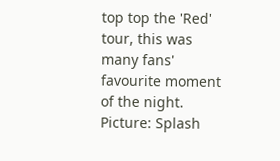top top the 'Red' tour, this was many fans' favourite moment of the night. Picture: Splash